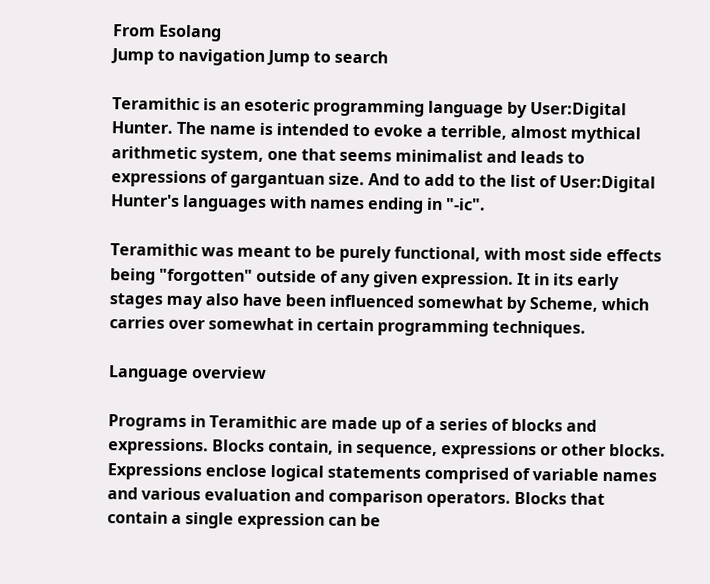From Esolang
Jump to navigation Jump to search

Teramithic is an esoteric programming language by User:Digital Hunter. The name is intended to evoke a terrible, almost mythical arithmetic system, one that seems minimalist and leads to expressions of gargantuan size. And to add to the list of User:Digital Hunter's languages with names ending in "-ic".

Teramithic was meant to be purely functional, with most side effects being "forgotten" outside of any given expression. It in its early stages may also have been influenced somewhat by Scheme, which carries over somewhat in certain programming techniques.

Language overview

Programs in Teramithic are made up of a series of blocks and expressions. Blocks contain, in sequence, expressions or other blocks. Expressions enclose logical statements comprised of variable names and various evaluation and comparison operators. Blocks that contain a single expression can be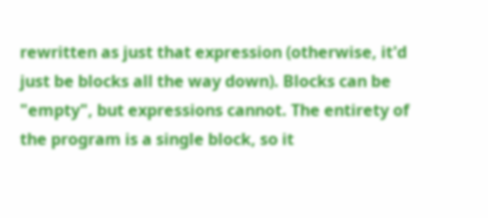rewritten as just that expression (otherwise, it'd just be blocks all the way down). Blocks can be "empty", but expressions cannot. The entirety of the program is a single block, so it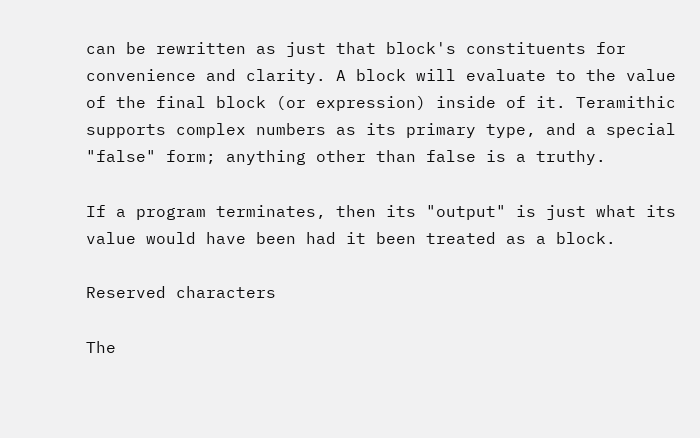can be rewritten as just that block's constituents for convenience and clarity. A block will evaluate to the value of the final block (or expression) inside of it. Teramithic supports complex numbers as its primary type, and a special "false" form; anything other than false is a truthy.

If a program terminates, then its "output" is just what its value would have been had it been treated as a block.

Reserved characters

The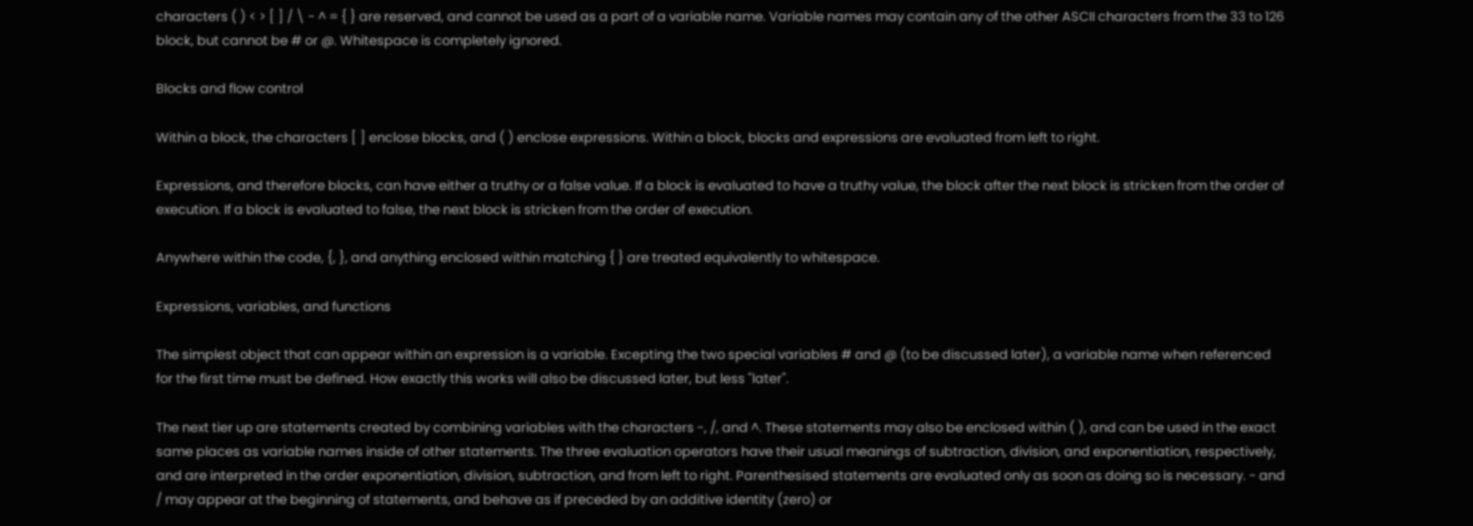characters ( ) < > [ ] / \ - ^ = { } are reserved, and cannot be used as a part of a variable name. Variable names may contain any of the other ASCII characters from the 33 to 126 block, but cannot be # or @. Whitespace is completely ignored.

Blocks and flow control

Within a block, the characters [ ] enclose blocks, and ( ) enclose expressions. Within a block, blocks and expressions are evaluated from left to right.

Expressions, and therefore blocks, can have either a truthy or a false value. If a block is evaluated to have a truthy value, the block after the next block is stricken from the order of execution. If a block is evaluated to false, the next block is stricken from the order of execution.

Anywhere within the code, {, }, and anything enclosed within matching { } are treated equivalently to whitespace.

Expressions, variables, and functions

The simplest object that can appear within an expression is a variable. Excepting the two special variables # and @ (to be discussed later), a variable name when referenced for the first time must be defined. How exactly this works will also be discussed later, but less "later".

The next tier up are statements created by combining variables with the characters -, /, and ^. These statements may also be enclosed within ( ), and can be used in the exact same places as variable names inside of other statements. The three evaluation operators have their usual meanings of subtraction, division, and exponentiation, respectively, and are interpreted in the order exponentiation, division, subtraction, and from left to right. Parenthesised statements are evaluated only as soon as doing so is necessary. - and / may appear at the beginning of statements, and behave as if preceded by an additive identity (zero) or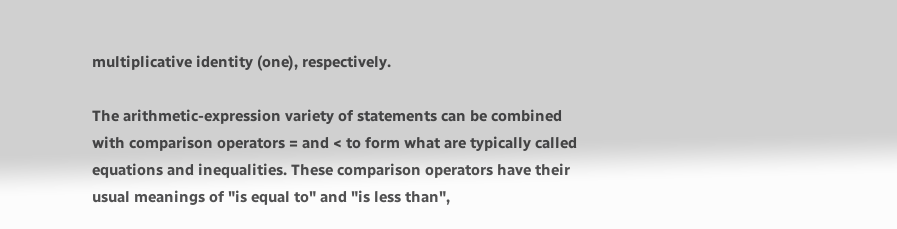multiplicative identity (one), respectively.

The arithmetic-expression variety of statements can be combined with comparison operators = and < to form what are typically called equations and inequalities. These comparison operators have their usual meanings of "is equal to" and "is less than",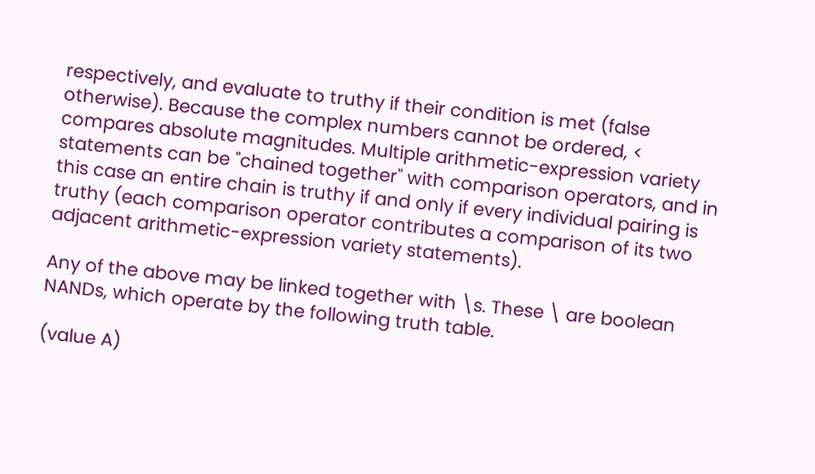respectively, and evaluate to truthy if their condition is met (false otherwise). Because the complex numbers cannot be ordered, < compares absolute magnitudes. Multiple arithmetic-expression variety statements can be "chained together" with comparison operators, and in this case an entire chain is truthy if and only if every individual pairing is truthy (each comparison operator contributes a comparison of its two adjacent arithmetic-expression variety statements).

Any of the above may be linked together with \s. These \ are boolean NANDs, which operate by the following truth table.

(value A)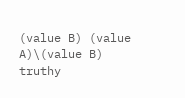(value B) (value A)\(value B)
truthy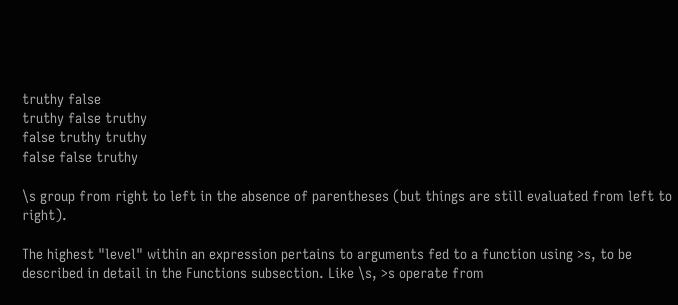truthy false
truthy false truthy
false truthy truthy
false false truthy

\s group from right to left in the absence of parentheses (but things are still evaluated from left to right).

The highest "level" within an expression pertains to arguments fed to a function using >s, to be described in detail in the Functions subsection. Like \s, >s operate from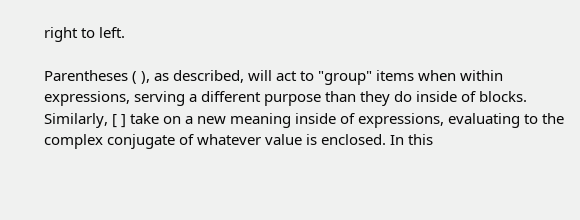right to left.

Parentheses ( ), as described, will act to "group" items when within expressions, serving a different purpose than they do inside of blocks. Similarly, [ ] take on a new meaning inside of expressions, evaluating to the complex conjugate of whatever value is enclosed. In this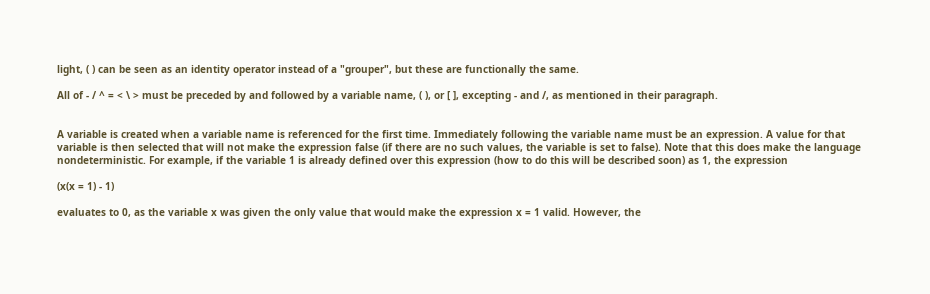light, ( ) can be seen as an identity operator instead of a "grouper", but these are functionally the same.

All of - / ^ = < \ > must be preceded by and followed by a variable name, ( ), or [ ], excepting - and /, as mentioned in their paragraph.


A variable is created when a variable name is referenced for the first time. Immediately following the variable name must be an expression. A value for that variable is then selected that will not make the expression false (if there are no such values, the variable is set to false). Note that this does make the language nondeterministic. For example, if the variable 1 is already defined over this expression (how to do this will be described soon) as 1, the expression

(x(x = 1) - 1)

evaluates to 0, as the variable x was given the only value that would make the expression x = 1 valid. However, the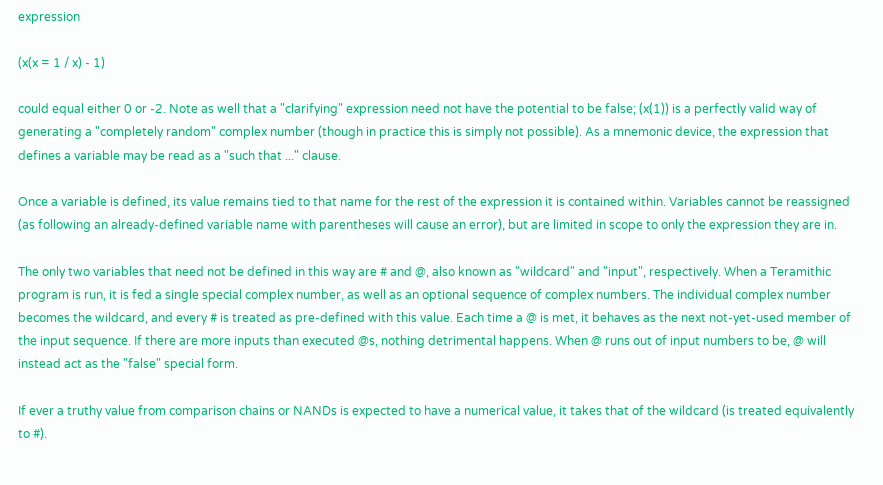expression

(x(x = 1 / x) - 1)

could equal either 0 or -2. Note as well that a "clarifying" expression need not have the potential to be false; (x(1)) is a perfectly valid way of generating a "completely random" complex number (though in practice this is simply not possible). As a mnemonic device, the expression that defines a variable may be read as a "such that ..." clause.

Once a variable is defined, its value remains tied to that name for the rest of the expression it is contained within. Variables cannot be reassigned (as following an already-defined variable name with parentheses will cause an error), but are limited in scope to only the expression they are in.

The only two variables that need not be defined in this way are # and @, also known as "wildcard" and "input", respectively. When a Teramithic program is run, it is fed a single special complex number, as well as an optional sequence of complex numbers. The individual complex number becomes the wildcard, and every # is treated as pre-defined with this value. Each time a @ is met, it behaves as the next not-yet-used member of the input sequence. If there are more inputs than executed @s, nothing detrimental happens. When @ runs out of input numbers to be, @ will instead act as the "false" special form.

If ever a truthy value from comparison chains or NANDs is expected to have a numerical value, it takes that of the wildcard (is treated equivalently to #).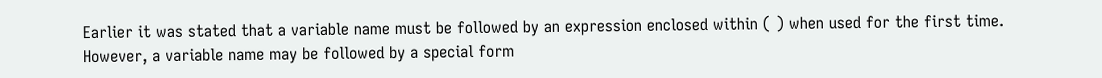Earlier it was stated that a variable name must be followed by an expression enclosed within ( ) when used for the first time. However, a variable name may be followed by a special form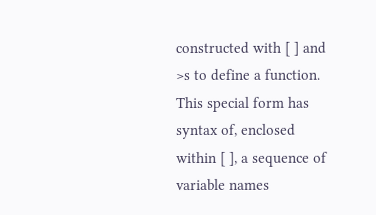constructed with [ ] and >s to define a function. This special form has syntax of, enclosed within [ ], a sequence of variable names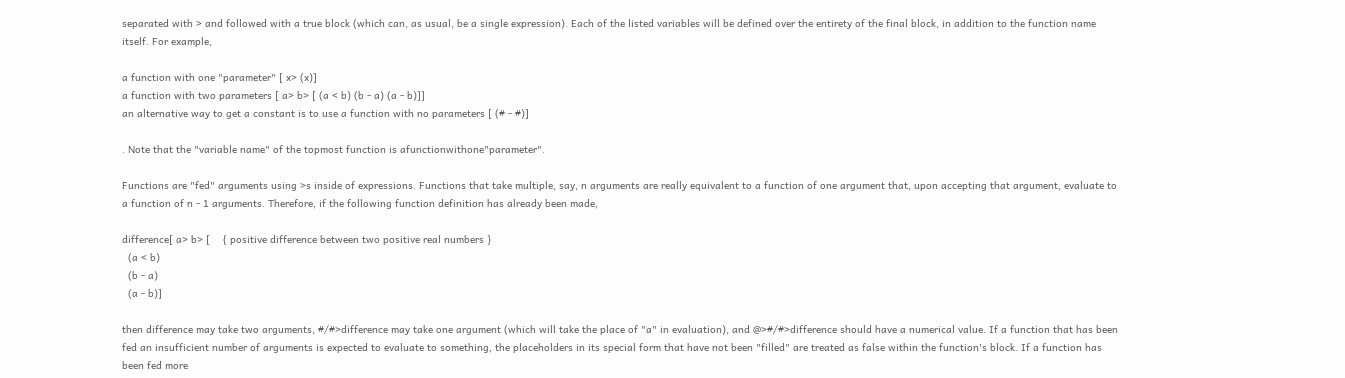separated with > and followed with a true block (which can, as usual, be a single expression). Each of the listed variables will be defined over the entirety of the final block, in addition to the function name itself. For example,

a function with one "parameter" [ x> (x)]
a function with two parameters [ a> b> [ (a < b) (b - a) (a - b)]]
an alternative way to get a constant is to use a function with no parameters [ (# - #)]

. Note that the "variable name" of the topmost function is afunctionwithone"parameter".

Functions are "fed" arguments using >s inside of expressions. Functions that take multiple, say, n arguments are really equivalent to a function of one argument that, upon accepting that argument, evaluate to a function of n - 1 arguments. Therefore, if the following function definition has already been made,

difference[ a> b> [    { positive difference between two positive real numbers }
  (a < b)
  (b - a)
  (a - b)]

then difference may take two arguments, #/#>difference may take one argument (which will take the place of "a" in evaluation), and @>#/#>difference should have a numerical value. If a function that has been fed an insufficient number of arguments is expected to evaluate to something, the placeholders in its special form that have not been "filled" are treated as false within the function's block. If a function has been fed more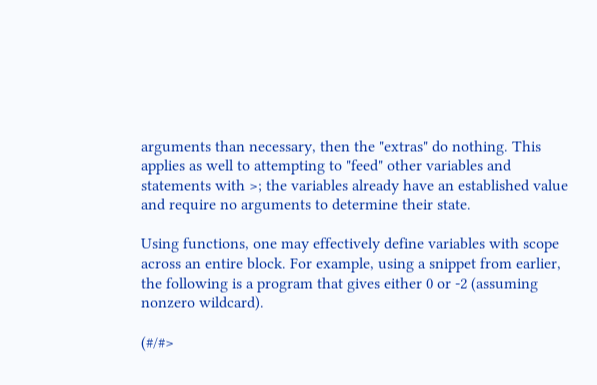arguments than necessary, then the "extras" do nothing. This applies as well to attempting to "feed" other variables and statements with >; the variables already have an established value and require no arguments to determine their state.

Using functions, one may effectively define variables with scope across an entire block. For example, using a snippet from earlier, the following is a program that gives either 0 or -2 (assuming nonzero wildcard).

(#/#>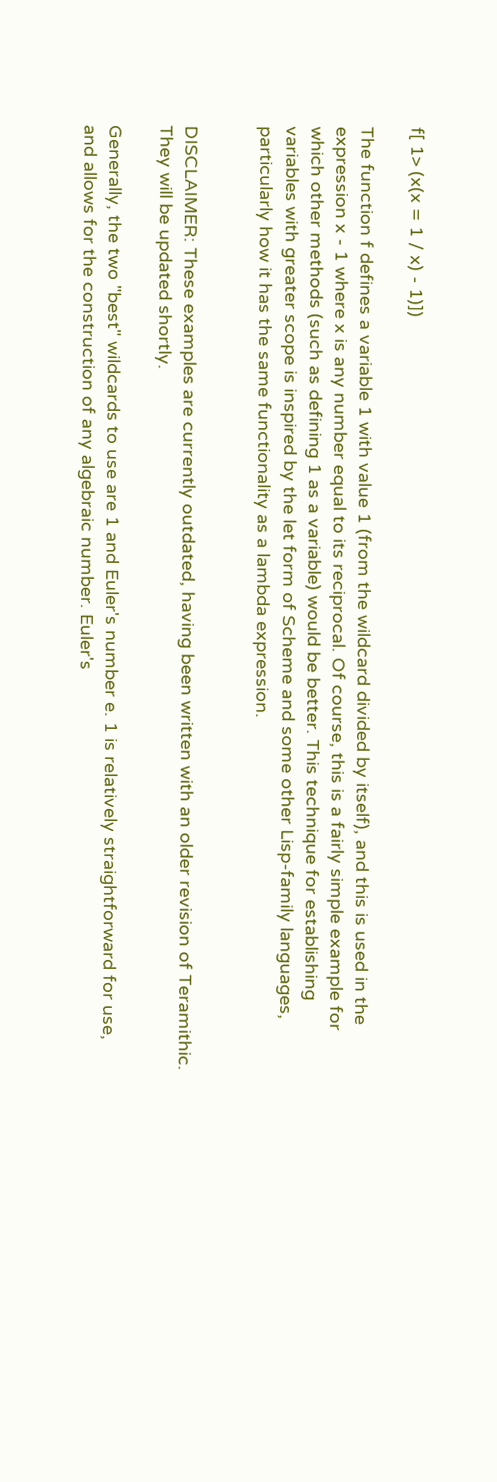f[ 1> (x(x = 1 / x) - 1)])

The function f defines a variable 1 with value 1 (from the wildcard divided by itself), and this is used in the expression x - 1 where x is any number equal to its reciprocal. Of course, this is a fairly simple example for which other methods (such as defining 1 as a variable) would be better. This technique for establishing variables with greater scope is inspired by the let form of Scheme and some other Lisp-family languages, particularly how it has the same functionality as a lambda expression.


DISCLAIMER: These examples are currently outdated, having been written with an older revision of Teramithic. They will be updated shortly.

Generally, the two "best" wildcards to use are 1 and Euler's number e. 1 is relatively straightforward for use, and allows for the construction of any algebraic number. Euler's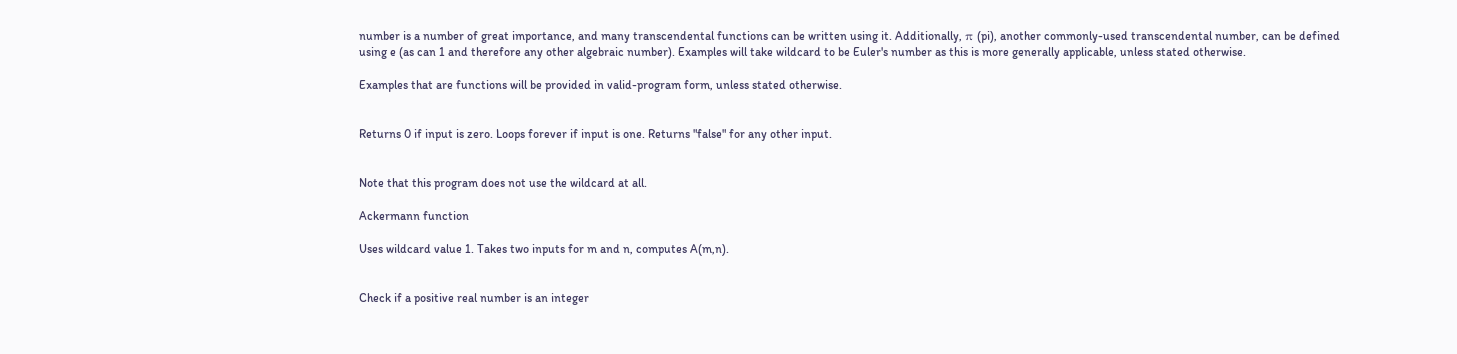number is a number of great importance, and many transcendental functions can be written using it. Additionally, π (pi), another commonly-used transcendental number, can be defined using e (as can 1 and therefore any other algebraic number). Examples will take wildcard to be Euler's number as this is more generally applicable, unless stated otherwise.

Examples that are functions will be provided in valid-program form, unless stated otherwise.


Returns 0 if input is zero. Loops forever if input is one. Returns "false" for any other input.


Note that this program does not use the wildcard at all.

Ackermann function

Uses wildcard value 1. Takes two inputs for m and n, computes A(m,n).


Check if a positive real number is an integer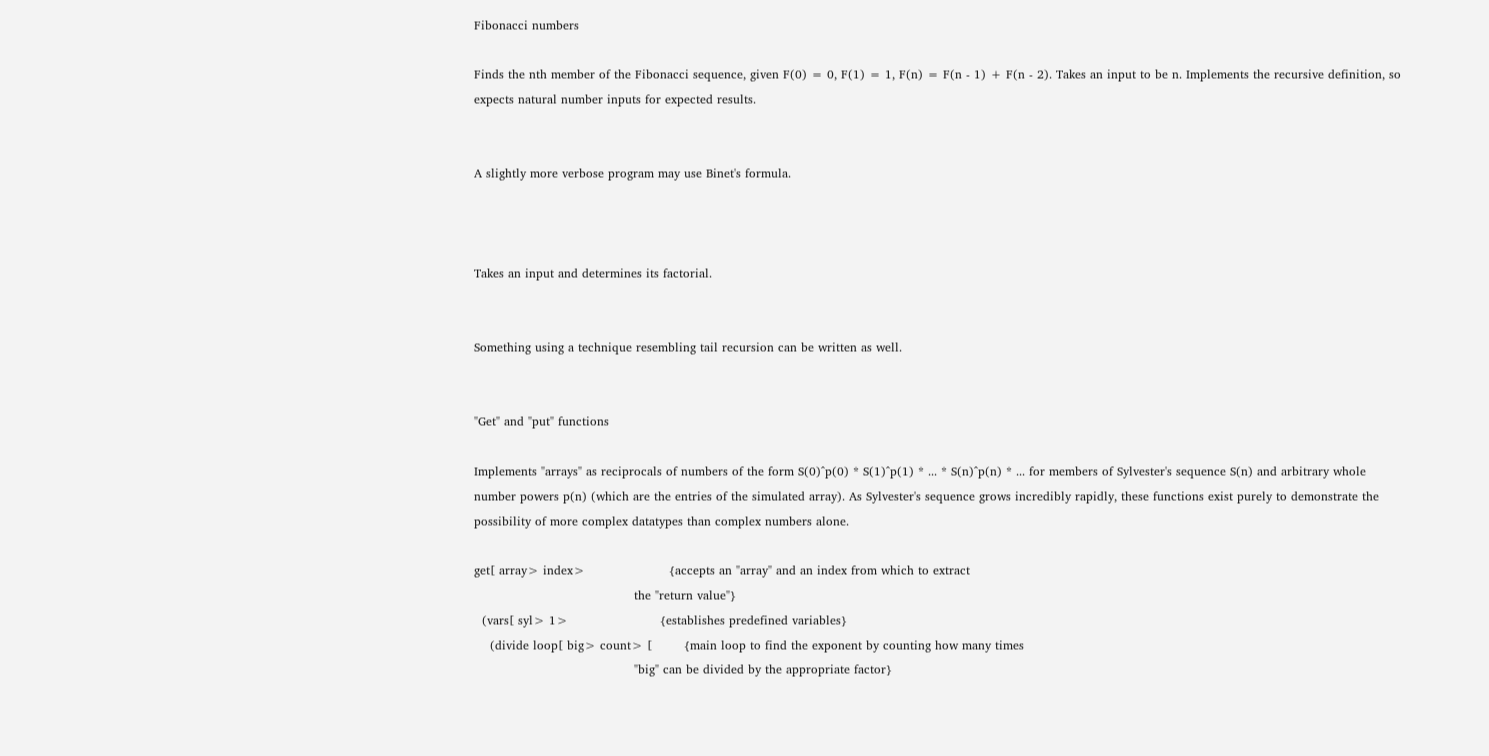Fibonacci numbers

Finds the nth member of the Fibonacci sequence, given F(0) = 0, F(1) = 1, F(n) = F(n - 1) + F(n - 2). Takes an input to be n. Implements the recursive definition, so expects natural number inputs for expected results.


A slightly more verbose program may use Binet's formula.



Takes an input and determines its factorial.


Something using a technique resembling tail recursion can be written as well.


"Get" and "put" functions

Implements "arrays" as reciprocals of numbers of the form S(0)^p(0) * S(1)^p(1) * ... * S(n)^p(n) * ... for members of Sylvester's sequence S(n) and arbitrary whole number powers p(n) (which are the entries of the simulated array). As Sylvester's sequence grows incredibly rapidly, these functions exist purely to demonstrate the possibility of more complex datatypes than complex numbers alone.

get[ array> index>                     {accepts an "array" and an index from which to extract
                                        the "return value"}
  (vars[ syl> 1>                       {establishes predefined variables}
    (divide loop[ big> count> [        {main loop to find the exponent by counting how many times
                                        "big" can be divided by the appropriate factor}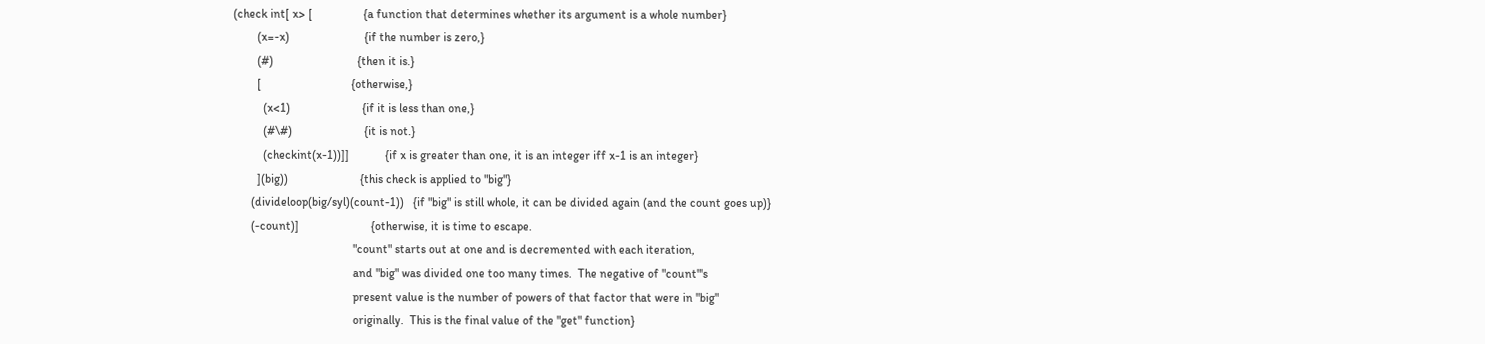(check int[ x> [                 {a function that determines whether its argument is a whole number}
        (x=-x)                         {if the number is zero,}
        (#)                            {then it is.}
        [                              {otherwise,}
          (x<1)                        {if it is less than one,}
          (#\#)                        {it is not.}
          (checkint(x-1))]]            {if x is greater than one, it is an integer iff x-1 is an integer}
        ](big))                        {this check is applied to "big"}
      (divideloop(big/syl)(count-1))   {if "big" is still whole, it can be divided again (and the count goes up)}
      (-count)]                        {otherwise, it is time to escape.
                                        "count" starts out at one and is decremented with each iteration,
                                        and "big" was divided one too many times.  The negative of "count"'s
                                        present value is the number of powers of that factor that were in "big"
                                        originally.  This is the final value of the "get" function}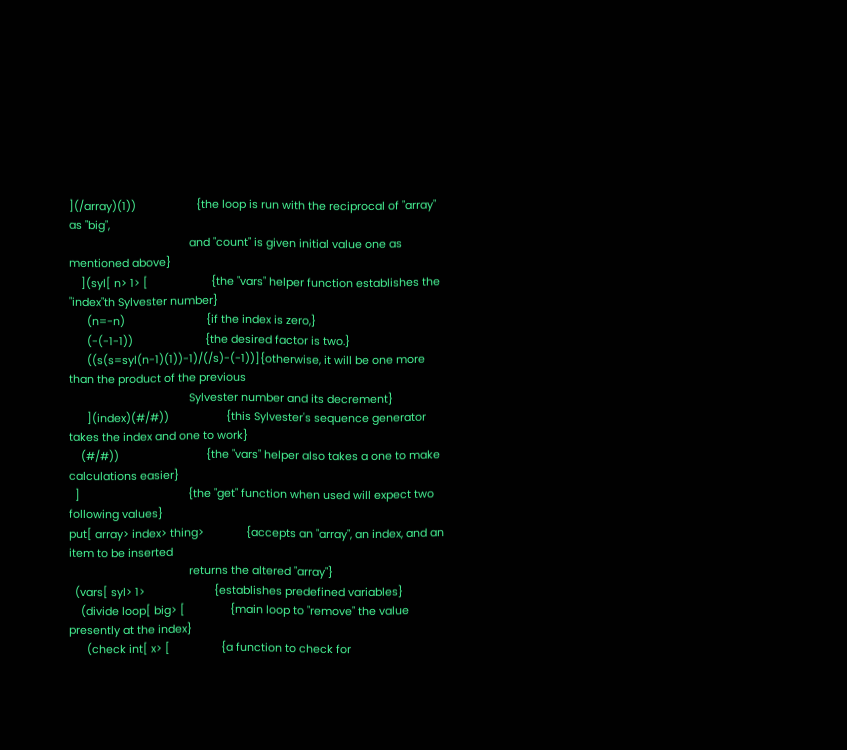](/array)(1))                    {the loop is run with the reciprocal of "array" as "big",
                                        and "count" is given initial value one as mentioned above}
    ](syl[ n> 1> [                     {the "vars" helper function establishes the "index"th Sylvester number}
      (n=-n)                           {if the index is zero,}
      (-(-1-1))                        {the desired factor is two.}
      ((s(s=syl(n-1)(1))-1)/(/s)-(-1))]{otherwise, it will be one more than the product of the previous
                                        Sylvester number and its decrement}
      ](index)(#/#))                   {this Sylvester's sequence generator takes the index and one to work}
    (#/#))                             {the "vars" helper also takes a one to make calculations easier}
  ]                                    {the "get" function when used will expect two following values}
put[ array> index> thing>              {accepts an "array", an index, and an item to be inserted
                                        returns the altered "array"}
  (vars[ syl> 1>                       {establishes predefined variables}
    (divide loop[ big> [               {main loop to "remove" the value presently at the index}
      (check int[ x> [                 {a function to check for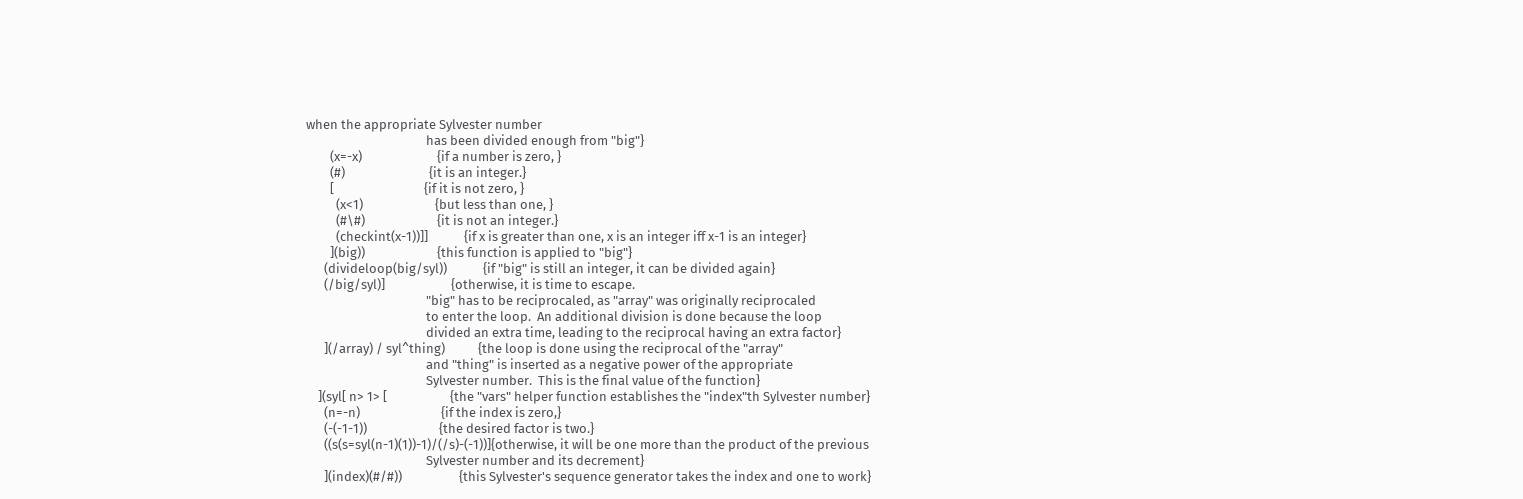when the appropriate Sylvester number
                                        has been divided enough from "big"}
        (x=-x)                         {if a number is zero, }
        (#)                            {it is an integer.}
        [                              {if it is not zero, }
          (x<1)                        {but less than one, }
          (#\#)                        {it is not an integer.}
          (checkint(x-1))]]            {if x is greater than one, x is an integer iff x-1 is an integer}
        ](big))                        {this function is applied to "big"}
      (divideloop(big/syl))            {if "big" is still an integer, it can be divided again}
      (/big/syl)]                      {otherwise, it is time to escape.
                                        "big" has to be reciprocaled, as "array" was originally reciprocaled
                                        to enter the loop.  An additional division is done because the loop
                                        divided an extra time, leading to the reciprocal having an extra factor}
      ](/array) / syl^thing)           {the loop is done using the reciprocal of the "array"
                                        and "thing" is inserted as a negative power of the appropriate
                                        Sylvester number.  This is the final value of the function}
    ](syl[ n> 1> [                     {the "vars" helper function establishes the "index"th Sylvester number}
      (n=-n)                           {if the index is zero,}
      (-(-1-1))                        {the desired factor is two.}
      ((s(s=syl(n-1)(1))-1)/(/s)-(-1))]{otherwise, it will be one more than the product of the previous
                                        Sylvester number and its decrement}
      ](index)(#/#))                   {this Sylvester's sequence generator takes the index and one to work}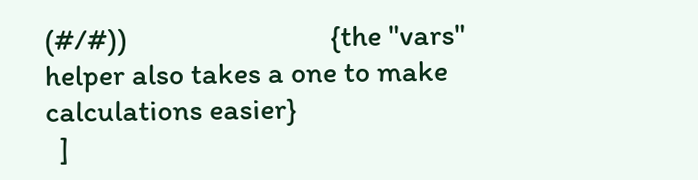(#/#))                             {the "vars" helper also takes a one to make calculations easier}
  ]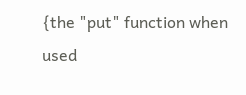{the "put" function when used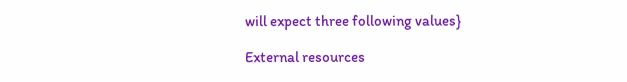will expect three following values}

External resources